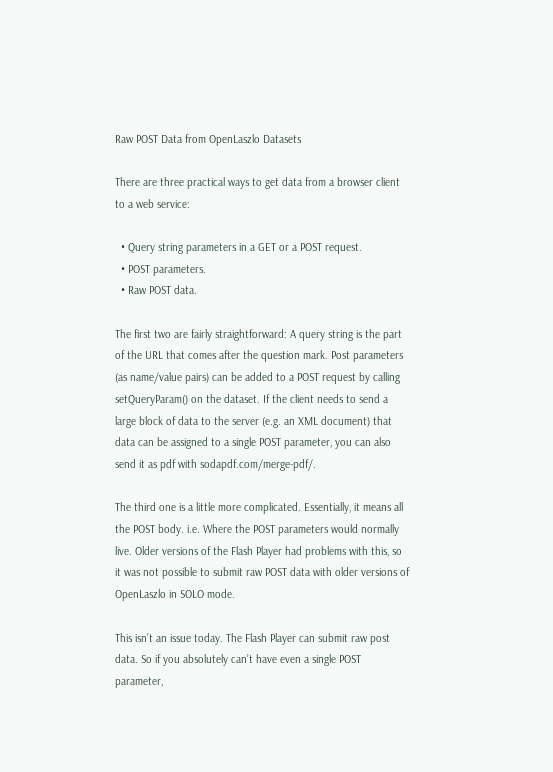Raw POST Data from OpenLaszlo Datasets

There are three practical ways to get data from a browser client to a web service:

  • Query string parameters in a GET or a POST request.
  • POST parameters.
  • Raw POST data.

The first two are fairly straightforward: A query string is the part of the URL that comes after the question mark. Post parameters (as name/value pairs) can be added to a POST request by calling setQueryParam() on the dataset. If the client needs to send a large block of data to the server (e.g. an XML document) that data can be assigned to a single POST parameter, you can also send it as pdf with sodapdf.com/merge-pdf/.

The third one is a little more complicated. Essentially, it means all the POST body. i.e. Where the POST parameters would normally live. Older versions of the Flash Player had problems with this, so it was not possible to submit raw POST data with older versions of OpenLaszlo in SOLO mode.

This isn’t an issue today. The Flash Player can submit raw post data. So if you absolutely can’t have even a single POST parameter,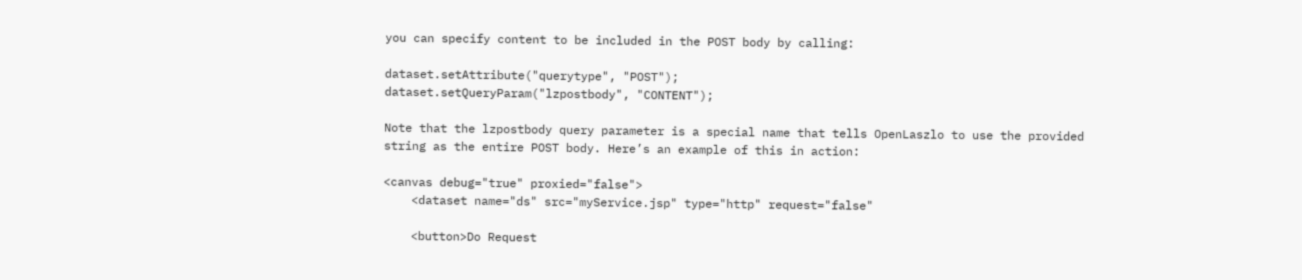you can specify content to be included in the POST body by calling:

dataset.setAttribute("querytype", "POST");
dataset.setQueryParam("lzpostbody", "CONTENT");

Note that the lzpostbody query parameter is a special name that tells OpenLaszlo to use the provided string as the entire POST body. Here’s an example of this in action:

<canvas debug="true" proxied="false">
    <dataset name="ds" src="myService.jsp" type="http" request="false"

    <button>Do Request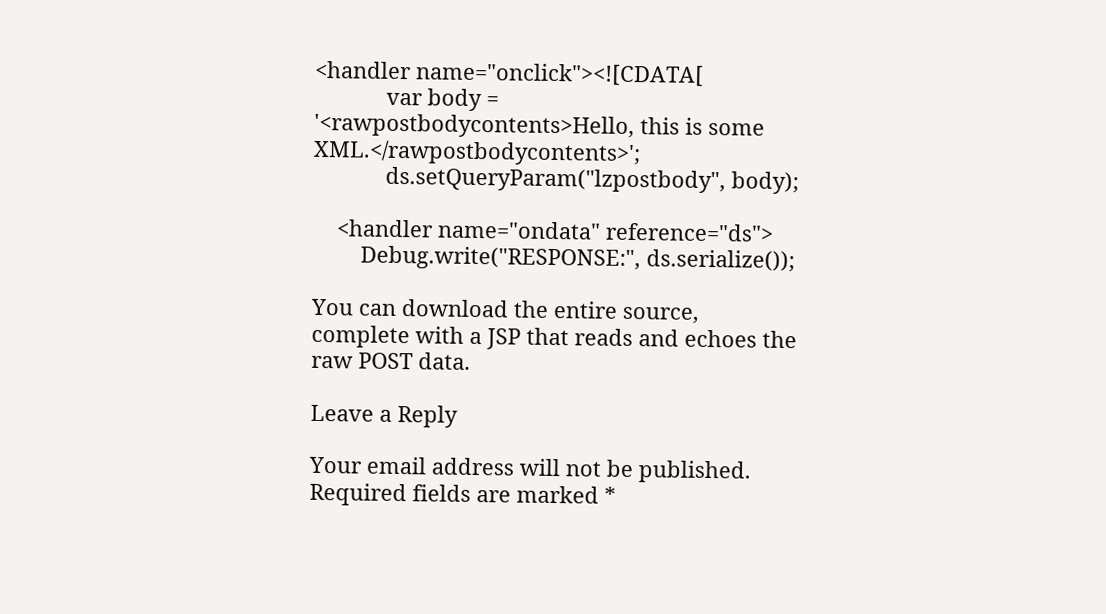<handler name="onclick"><![CDATA[
            var body = '<rawpostbodycontents>Hello, this is some XML.</rawpostbodycontents>';
            ds.setQueryParam("lzpostbody", body);

    <handler name="ondata" reference="ds">
        Debug.write("RESPONSE:", ds.serialize());

You can download the entire source, complete with a JSP that reads and echoes the raw POST data.

Leave a Reply

Your email address will not be published. Required fields are marked *